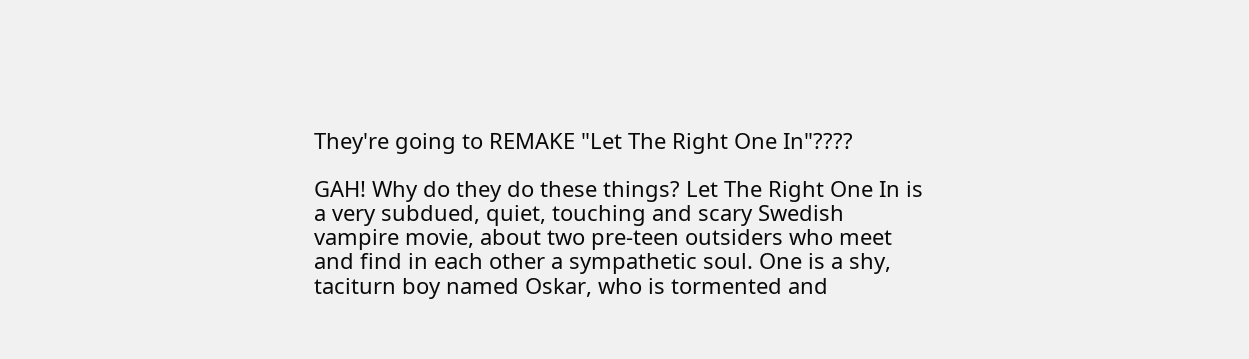They're going to REMAKE "Let The Right One In"????

GAH! Why do they do these things? Let The Right One In is a very subdued, quiet, touching and scary Swedish vampire movie, about two pre-teen outsiders who meet and find in each other a sympathetic soul. One is a shy, taciturn boy named Oskar, who is tormented and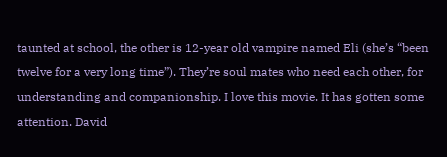taunted at school, the other is 12-year old vampire named Eli (she’s “been twelve for a very long time”). They’re soul mates who need each other, for understanding and companionship. I love this movie. It has gotten some attention. David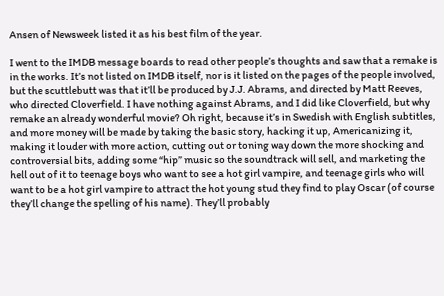Ansen of Newsweek listed it as his best film of the year.

I went to the IMDB message boards to read other people’s thoughts and saw that a remake is in the works. It’s not listed on IMDB itself, nor is it listed on the pages of the people involved, but the scuttlebutt was that it’ll be produced by J.J. Abrams, and directed by Matt Reeves, who directed Cloverfield. I have nothing against Abrams, and I did like Cloverfield, but why remake an already wonderful movie? Oh right, because it’s in Swedish with English subtitles, and more money will be made by taking the basic story, hacking it up, Americanizing it, making it louder with more action, cutting out or toning way down the more shocking and controversial bits, adding some “hip” music so the soundtrack will sell, and marketing the hell out of it to teenage boys who want to see a hot girl vampire, and teenage girls who will want to be a hot girl vampire to attract the hot young stud they find to play Oscar (of course they’ll change the spelling of his name). They’ll probably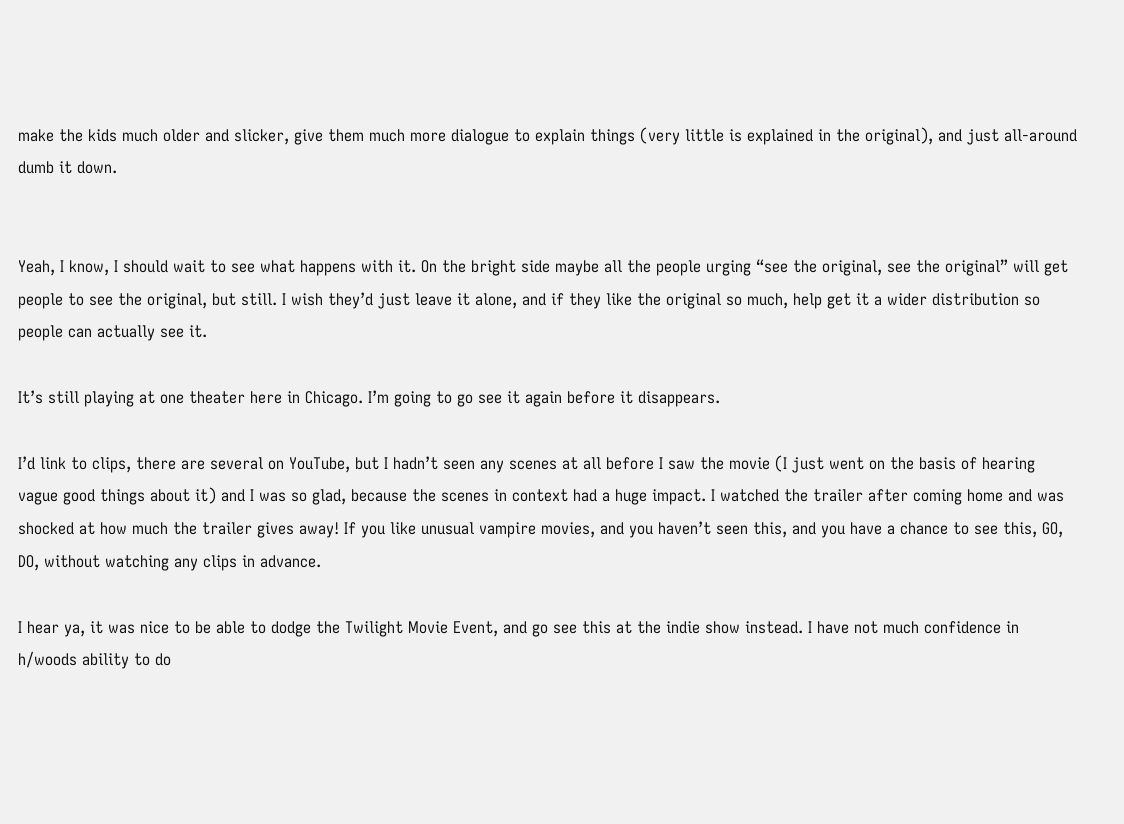make the kids much older and slicker, give them much more dialogue to explain things (very little is explained in the original), and just all-around dumb it down.


Yeah, I know, I should wait to see what happens with it. On the bright side maybe all the people urging “see the original, see the original” will get people to see the original, but still. I wish they’d just leave it alone, and if they like the original so much, help get it a wider distribution so people can actually see it.

It’s still playing at one theater here in Chicago. I’m going to go see it again before it disappears.

I’d link to clips, there are several on YouTube, but I hadn’t seen any scenes at all before I saw the movie (I just went on the basis of hearing vague good things about it) and I was so glad, because the scenes in context had a huge impact. I watched the trailer after coming home and was shocked at how much the trailer gives away! If you like unusual vampire movies, and you haven’t seen this, and you have a chance to see this, GO, DO, without watching any clips in advance.

I hear ya, it was nice to be able to dodge the Twilight Movie Event, and go see this at the indie show instead. I have not much confidence in h/woods ability to do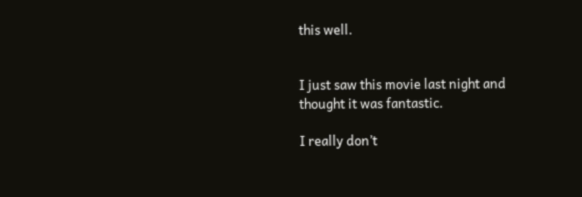this well.


I just saw this movie last night and thought it was fantastic.

I really don’t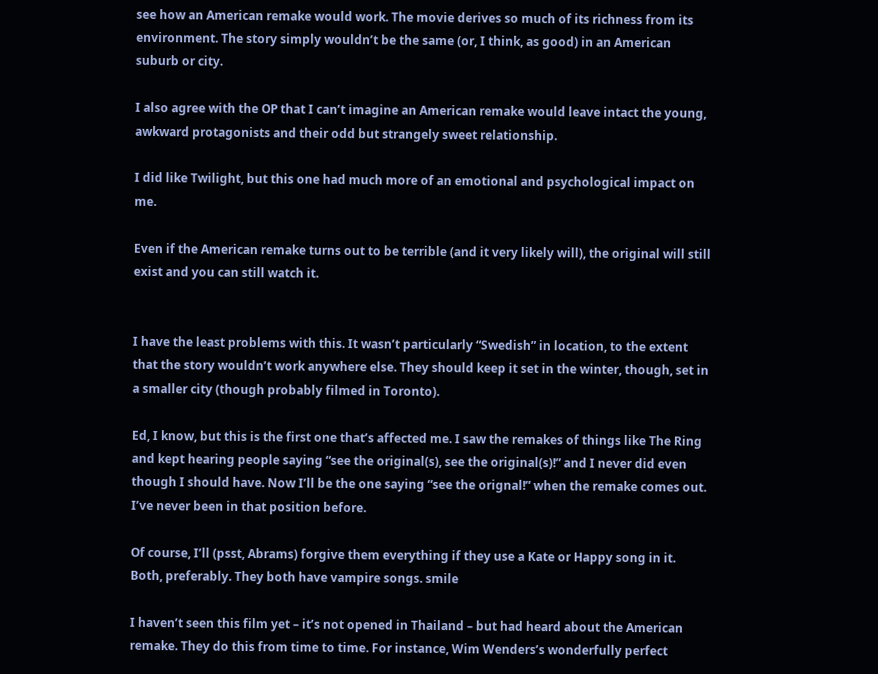see how an American remake would work. The movie derives so much of its richness from its environment. The story simply wouldn’t be the same (or, I think, as good) in an American suburb or city.

I also agree with the OP that I can’t imagine an American remake would leave intact the young, awkward protagonists and their odd but strangely sweet relationship.

I did like Twilight, but this one had much more of an emotional and psychological impact on me.

Even if the American remake turns out to be terrible (and it very likely will), the original will still exist and you can still watch it.


I have the least problems with this. It wasn’t particularly “Swedish” in location, to the extent that the story wouldn’t work anywhere else. They should keep it set in the winter, though, set in a smaller city (though probably filmed in Toronto).

Ed, I know, but this is the first one that’s affected me. I saw the remakes of things like The Ring and kept hearing people saying “see the original(s), see the original(s)!” and I never did even though I should have. Now I’ll be the one saying “see the orignal!” when the remake comes out. I’ve never been in that position before.

Of course, I’ll (psst, Abrams) forgive them everything if they use a Kate or Happy song in it. Both, preferably. They both have vampire songs. smile

I haven’t seen this film yet – it’s not opened in Thailand – but had heard about the American remake. They do this from time to time. For instance, Wim Wenders’s wonderfully perfect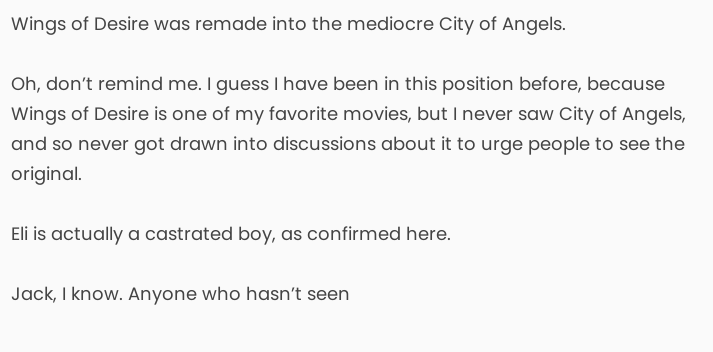Wings of Desire was remade into the mediocre City of Angels.

Oh, don’t remind me. I guess I have been in this position before, because Wings of Desire is one of my favorite movies, but I never saw City of Angels, and so never got drawn into discussions about it to urge people to see the original.

Eli is actually a castrated boy, as confirmed here.

Jack, I know. Anyone who hasn’t seen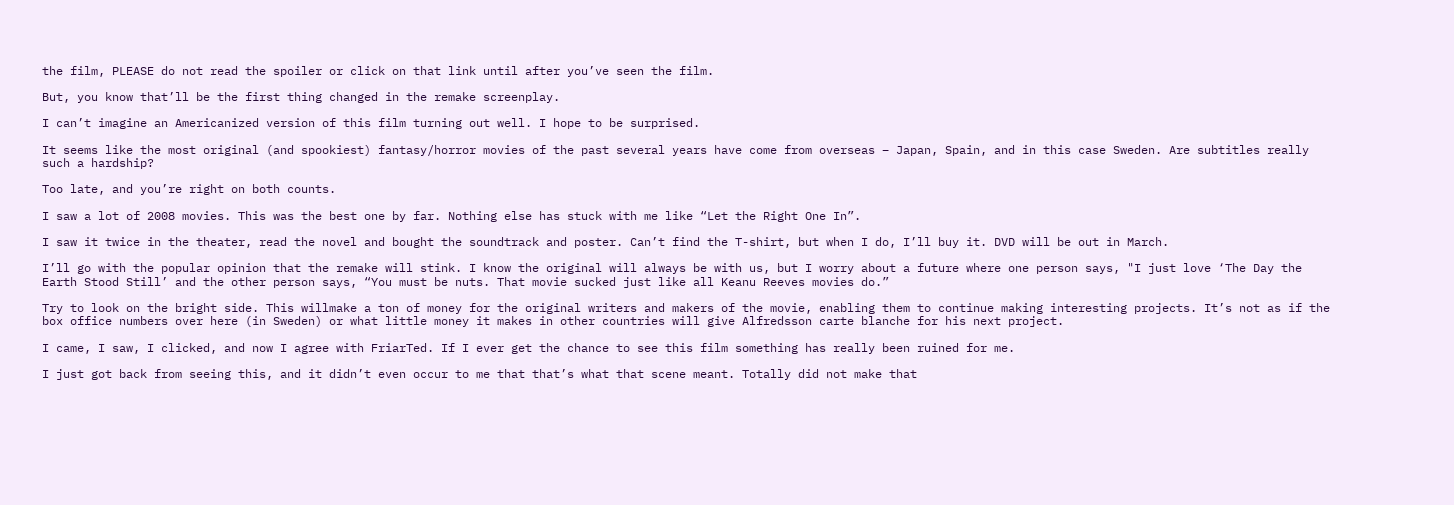the film, PLEASE do not read the spoiler or click on that link until after you’ve seen the film.

But, you know that’ll be the first thing changed in the remake screenplay.

I can’t imagine an Americanized version of this film turning out well. I hope to be surprised.

It seems like the most original (and spookiest) fantasy/horror movies of the past several years have come from overseas – Japan, Spain, and in this case Sweden. Are subtitles really such a hardship?

Too late, and you’re right on both counts.

I saw a lot of 2008 movies. This was the best one by far. Nothing else has stuck with me like “Let the Right One In”.

I saw it twice in the theater, read the novel and bought the soundtrack and poster. Can’t find the T-shirt, but when I do, I’ll buy it. DVD will be out in March.

I’ll go with the popular opinion that the remake will stink. I know the original will always be with us, but I worry about a future where one person says, "I just love ‘The Day the Earth Stood Still’ and the other person says, “You must be nuts. That movie sucked just like all Keanu Reeves movies do.”

Try to look on the bright side. This willmake a ton of money for the original writers and makers of the movie, enabling them to continue making interesting projects. It’s not as if the box office numbers over here (in Sweden) or what little money it makes in other countries will give Alfredsson carte blanche for his next project.

I came, I saw, I clicked, and now I agree with FriarTed. If I ever get the chance to see this film something has really been ruined for me.

I just got back from seeing this, and it didn’t even occur to me that that’s what that scene meant. Totally did not make that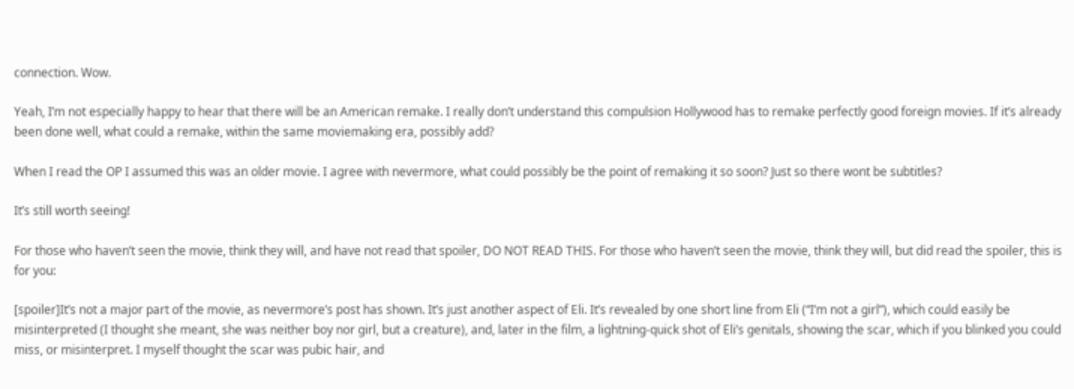connection. Wow.

Yeah, I’m not especially happy to hear that there will be an American remake. I really don’t understand this compulsion Hollywood has to remake perfectly good foreign movies. If it’s already been done well, what could a remake, within the same moviemaking era, possibly add?

When I read the OP I assumed this was an older movie. I agree with nevermore, what could possibly be the point of remaking it so soon? Just so there wont be subtitles?

It’s still worth seeing!

For those who haven’t seen the movie, think they will, and have not read that spoiler, DO NOT READ THIS. For those who haven’t seen the movie, think they will, but did read the spoiler, this is for you:

[spoiler]It’s not a major part of the movie, as nevermore’s post has shown. It’s just another aspect of Eli. It’s revealed by one short line from Eli (“I’m not a girl”), which could easily be misinterpreted (I thought she meant, she was neither boy nor girl, but a creature), and, later in the film, a lightning-quick shot of Eli’s genitals, showing the scar, which if you blinked you could miss, or misinterpret. I myself thought the scar was pubic hair, and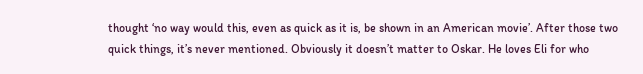thought ‘no way would this, even as quick as it is, be shown in an American movie’. After those two quick things, it’s never mentioned. Obviously it doesn’t matter to Oskar. He loves Eli for who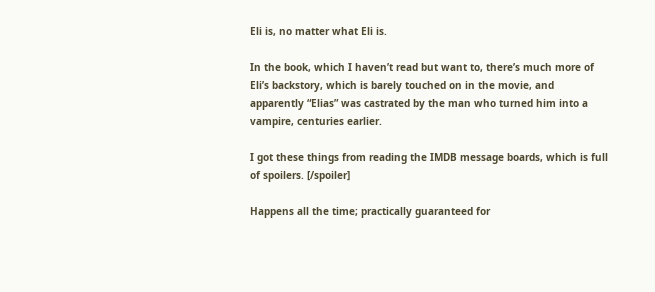Eli is, no matter what Eli is.

In the book, which I haven’t read but want to, there’s much more of Eli’s backstory, which is barely touched on in the movie, and apparently “Elias” was castrated by the man who turned him into a vampire, centuries earlier.

I got these things from reading the IMDB message boards, which is full of spoilers. [/spoiler]

Happens all the time; practically guaranteed for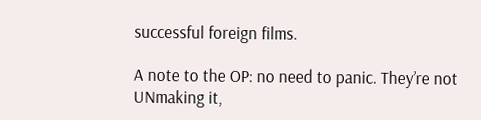successful foreign films.

A note to the OP: no need to panic. They’re not UNmaking it,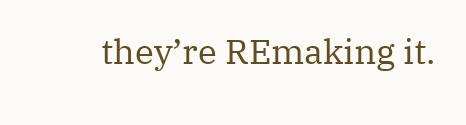they’re REmaking it.